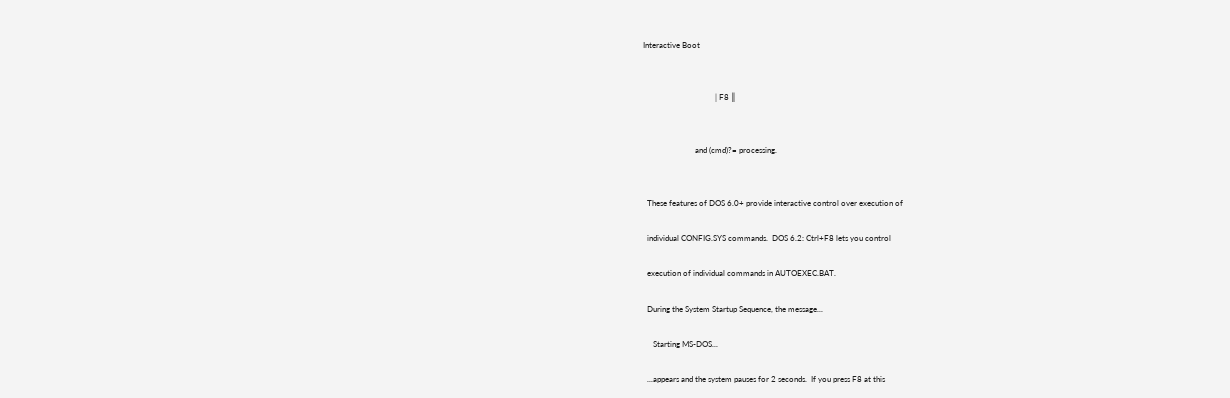Interactive Boot


                                   │F8 ║


                          and (cmd)?= processing.


  These features of DOS 6.0+ provide interactive control over execution of

  individual CONFIG.SYS commands.  DOS 6.2: Ctrl+F8 lets you control

  execution of individual commands in AUTOEXEC.BAT.

  During the System Startup Sequence, the message...

     Starting MS-DOS...

  ...appears and the system pauses for 2 seconds.  If you press F8 at this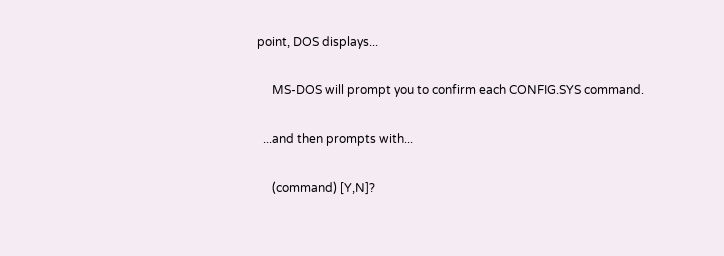point, DOS displays...

     MS-DOS will prompt you to confirm each CONFIG.SYS command.

  ...and then prompts with...

     (command) [Y,N]?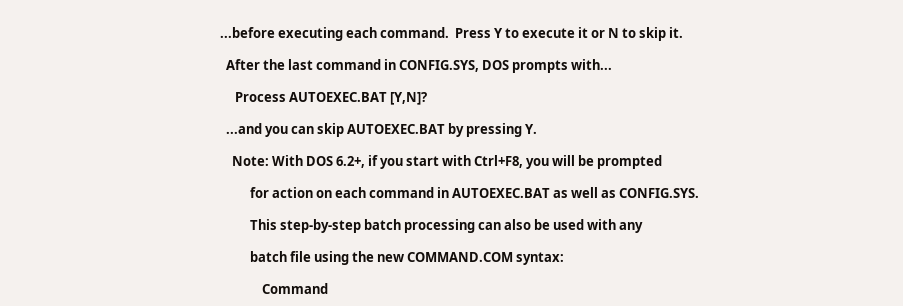...before executing each command.  Press Y to execute it or N to skip it.

  After the last command in CONFIG.SYS, DOS prompts with...

     Process AUTOEXEC.BAT [Y,N]?

  ...and you can skip AUTOEXEC.BAT by pressing Y.

    Note: With DOS 6.2+, if you start with Ctrl+F8, you will be prompted

          for action on each command in AUTOEXEC.BAT as well as CONFIG.SYS.

          This step-by-step batch processing can also be used with any

          batch file using the new COMMAND.COM syntax:

              Command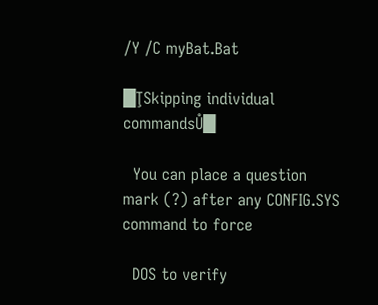/Y /C myBat.Bat

█ŢSkipping individual commandsŮ█

  You can place a question mark (?) after any CONFIG.SYS command to force

  DOS to verify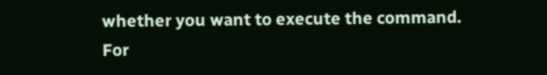whether you want to execute the command.  For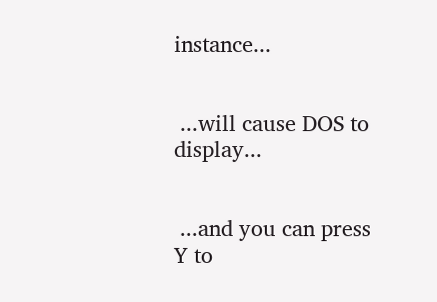instance...


 ...will cause DOS to display...


 ...and you can press Y to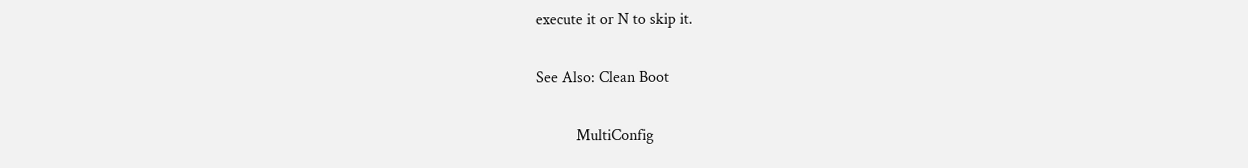execute it or N to skip it.

See Also: Clean Boot

          MultiConfig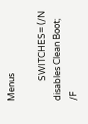Menus

          SWITCHES= (/N disables Clean Boot; /F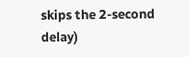skips the 2-second delay)